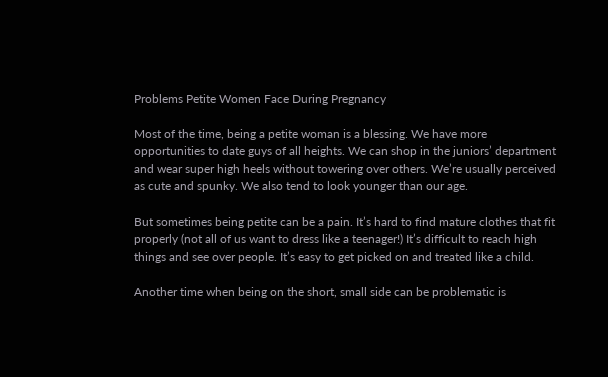Problems Petite Women Face During Pregnancy

Most of the time, being a petite woman is a blessing. We have more opportunities to date guys of all heights. We can shop in the juniors’ department and wear super high heels without towering over others. We’re usually perceived as cute and spunky. We also tend to look younger than our age.

But sometimes being petite can be a pain. It’s hard to find mature clothes that fit properly (not all of us want to dress like a teenager!) It’s difficult to reach high things and see over people. It’s easy to get picked on and treated like a child.

Another time when being on the short, small side can be problematic is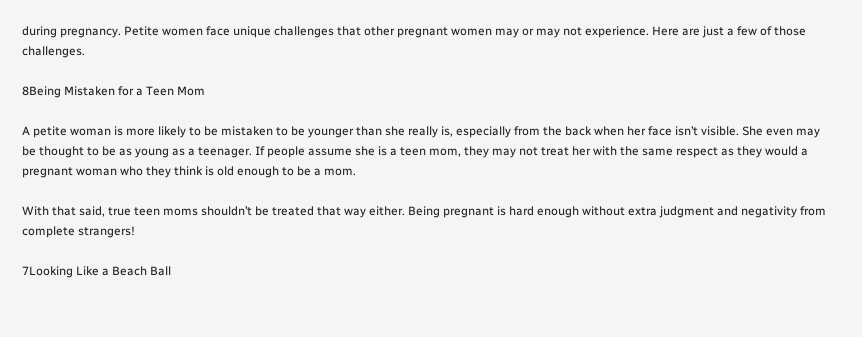during pregnancy. Petite women face unique challenges that other pregnant women may or may not experience. Here are just a few of those challenges.

8Being Mistaken for a Teen Mom

A petite woman is more likely to be mistaken to be younger than she really is, especially from the back when her face isn’t visible. She even may be thought to be as young as a teenager. If people assume she is a teen mom, they may not treat her with the same respect as they would a pregnant woman who they think is old enough to be a mom.

With that said, true teen moms shouldn’t be treated that way either. Being pregnant is hard enough without extra judgment and negativity from complete strangers!

7Looking Like a Beach Ball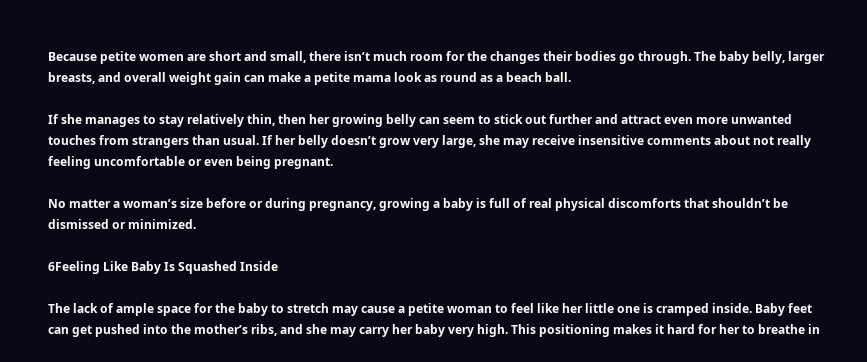Because petite women are short and small, there isn’t much room for the changes their bodies go through. The baby belly, larger breasts, and overall weight gain can make a petite mama look as round as a beach ball.

If she manages to stay relatively thin, then her growing belly can seem to stick out further and attract even more unwanted touches from strangers than usual. If her belly doesn’t grow very large, she may receive insensitive comments about not really feeling uncomfortable or even being pregnant.

No matter a woman’s size before or during pregnancy, growing a baby is full of real physical discomforts that shouldn’t be dismissed or minimized.

6Feeling Like Baby Is Squashed Inside

The lack of ample space for the baby to stretch may cause a petite woman to feel like her little one is cramped inside. Baby feet can get pushed into the mother’s ribs, and she may carry her baby very high. This positioning makes it hard for her to breathe in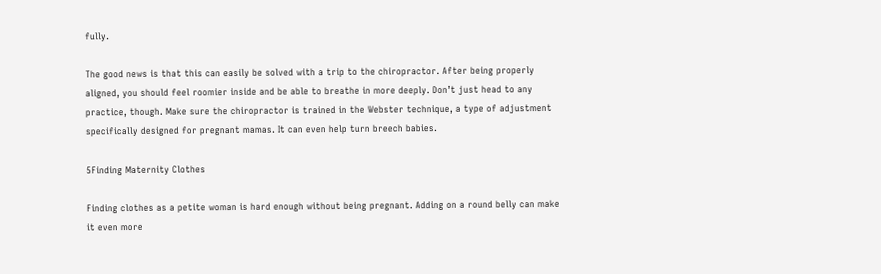fully.

The good news is that this can easily be solved with a trip to the chiropractor. After being properly aligned, you should feel roomier inside and be able to breathe in more deeply. Don’t just head to any practice, though. Make sure the chiropractor is trained in the Webster technique, a type of adjustment specifically designed for pregnant mamas. It can even help turn breech babies.

5Finding Maternity Clothes

Finding clothes as a petite woman is hard enough without being pregnant. Adding on a round belly can make it even more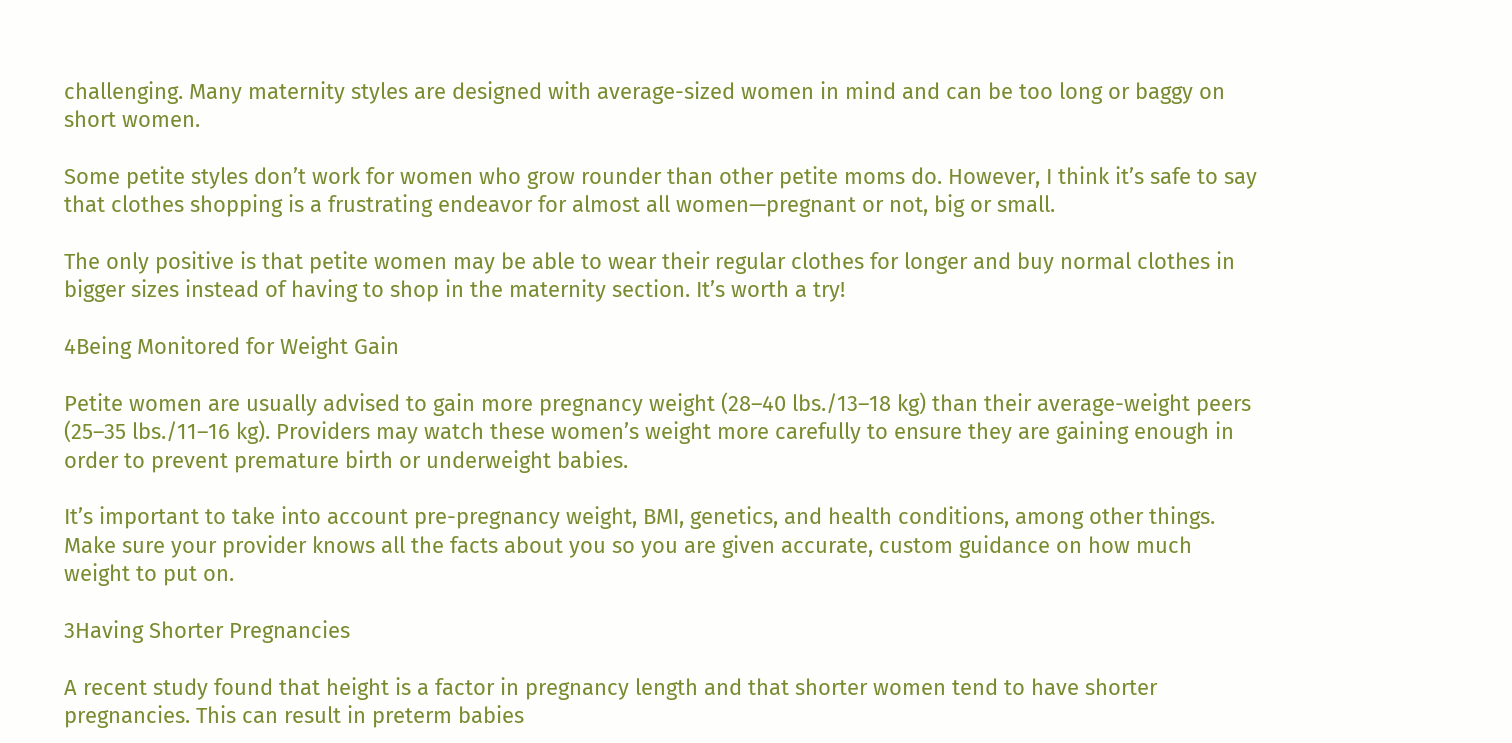challenging. Many maternity styles are designed with average-sized women in mind and can be too long or baggy on short women.

Some petite styles don’t work for women who grow rounder than other petite moms do. However, I think it’s safe to say that clothes shopping is a frustrating endeavor for almost all women—pregnant or not, big or small.

The only positive is that petite women may be able to wear their regular clothes for longer and buy normal clothes in bigger sizes instead of having to shop in the maternity section. It’s worth a try!

4Being Monitored for Weight Gain

Petite women are usually advised to gain more pregnancy weight (28–40 lbs./13–18 kg) than their average-weight peers (25–35 lbs./11–16 kg). Providers may watch these women’s weight more carefully to ensure they are gaining enough in order to prevent premature birth or underweight babies.

It’s important to take into account pre-pregnancy weight, BMI, genetics, and health conditions, among other things. Make sure your provider knows all the facts about you so you are given accurate, custom guidance on how much weight to put on.

3Having Shorter Pregnancies

A recent study found that height is a factor in pregnancy length and that shorter women tend to have shorter pregnancies. This can result in preterm babies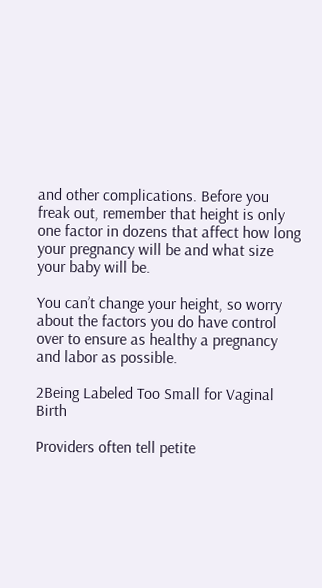and other complications. Before you freak out, remember that height is only one factor in dozens that affect how long your pregnancy will be and what size your baby will be.

You can’t change your height, so worry about the factors you do have control over to ensure as healthy a pregnancy and labor as possible.

2Being Labeled Too Small for Vaginal Birth

Providers often tell petite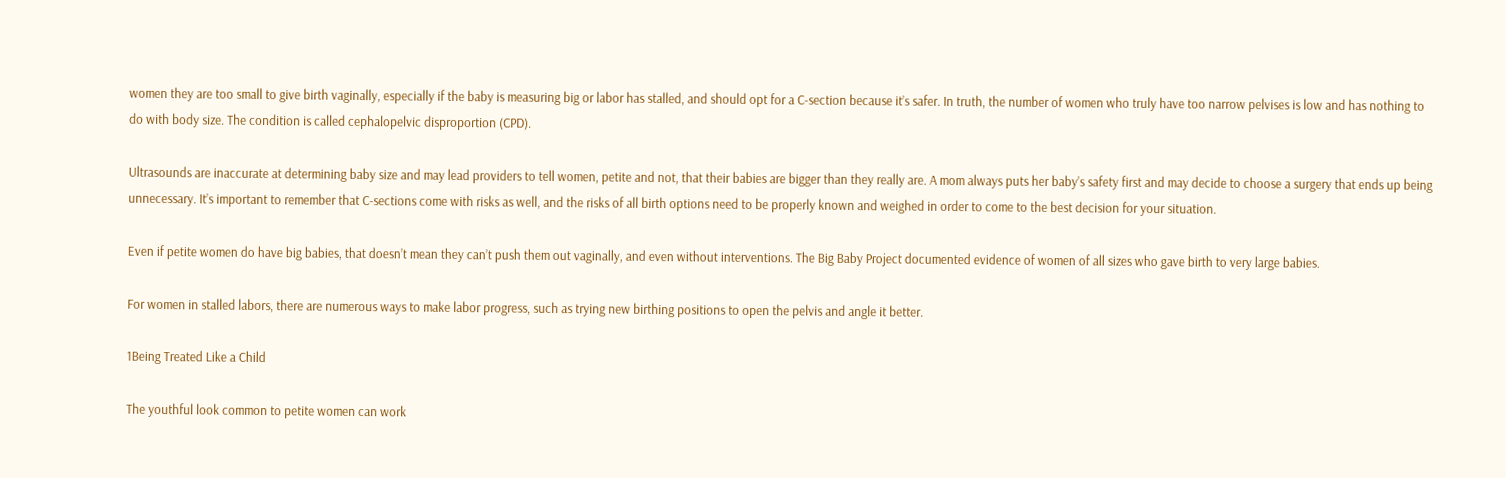women they are too small to give birth vaginally, especially if the baby is measuring big or labor has stalled, and should opt for a C-section because it’s safer. In truth, the number of women who truly have too narrow pelvises is low and has nothing to do with body size. The condition is called cephalopelvic disproportion (CPD).

Ultrasounds are inaccurate at determining baby size and may lead providers to tell women, petite and not, that their babies are bigger than they really are. A mom always puts her baby’s safety first and may decide to choose a surgery that ends up being unnecessary. It’s important to remember that C-sections come with risks as well, and the risks of all birth options need to be properly known and weighed in order to come to the best decision for your situation.

Even if petite women do have big babies, that doesn’t mean they can’t push them out vaginally, and even without interventions. The Big Baby Project documented evidence of women of all sizes who gave birth to very large babies.

For women in stalled labors, there are numerous ways to make labor progress, such as trying new birthing positions to open the pelvis and angle it better.

1Being Treated Like a Child

The youthful look common to petite women can work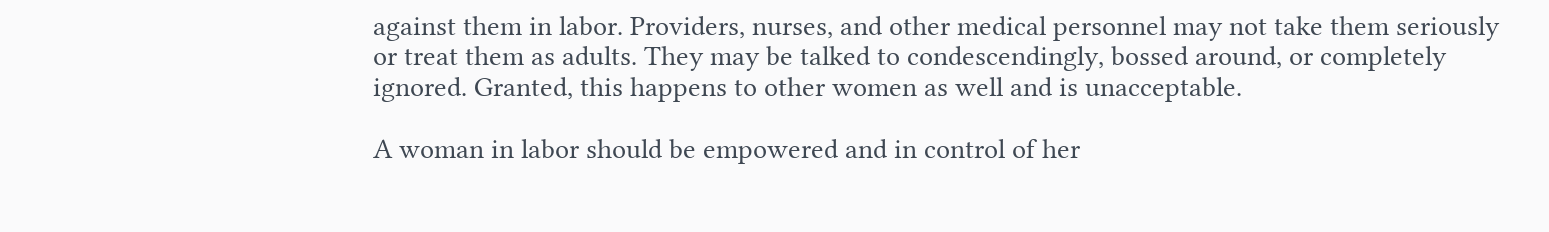against them in labor. Providers, nurses, and other medical personnel may not take them seriously or treat them as adults. They may be talked to condescendingly, bossed around, or completely ignored. Granted, this happens to other women as well and is unacceptable.

A woman in labor should be empowered and in control of her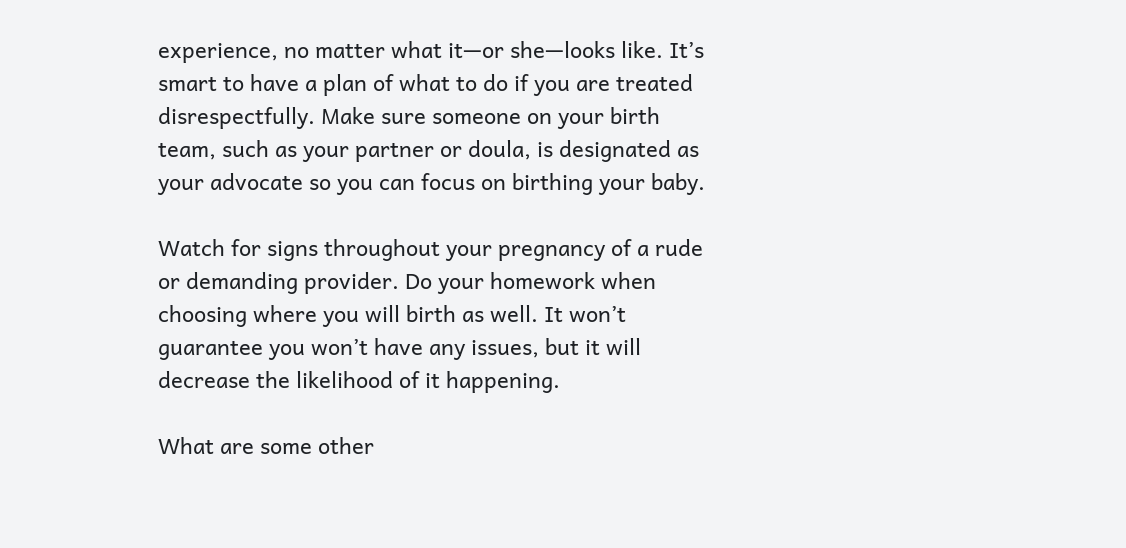experience, no matter what it—or she—looks like. It’s smart to have a plan of what to do if you are treated disrespectfully. Make sure someone on your birth team, such as your partner or doula, is designated as your advocate so you can focus on birthing your baby.

Watch for signs throughout your pregnancy of a rude or demanding provider. Do your homework when choosing where you will birth as well. It won’t guarantee you won’t have any issues, but it will decrease the likelihood of it happening.

What are some other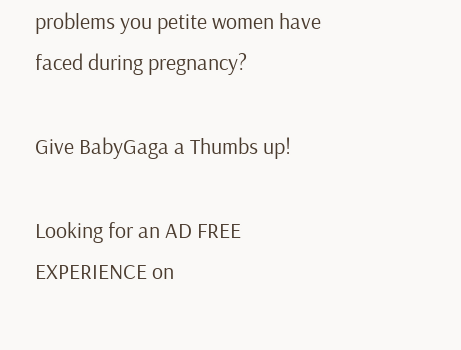problems you petite women have faced during pregnancy?

Give BabyGaga a Thumbs up!

Looking for an AD FREE EXPERIENCE on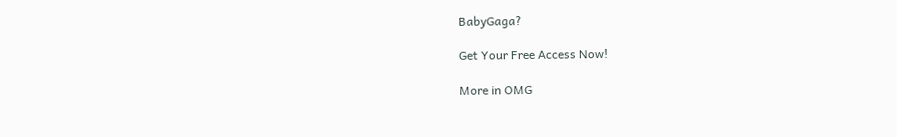BabyGaga?

Get Your Free Access Now!

More in OMG